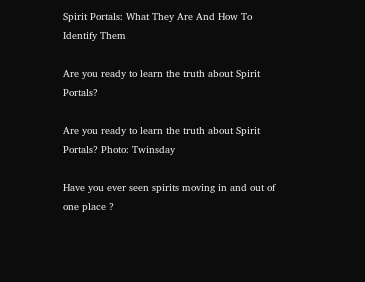Spirit Portals: What They Are And How To Identify Them

Are you ready to learn the truth about Spirit Portals?

Are you ready to learn the truth about Spirit Portals? Photo: Twinsday

Have you ever seen spirits moving in and out of one place ?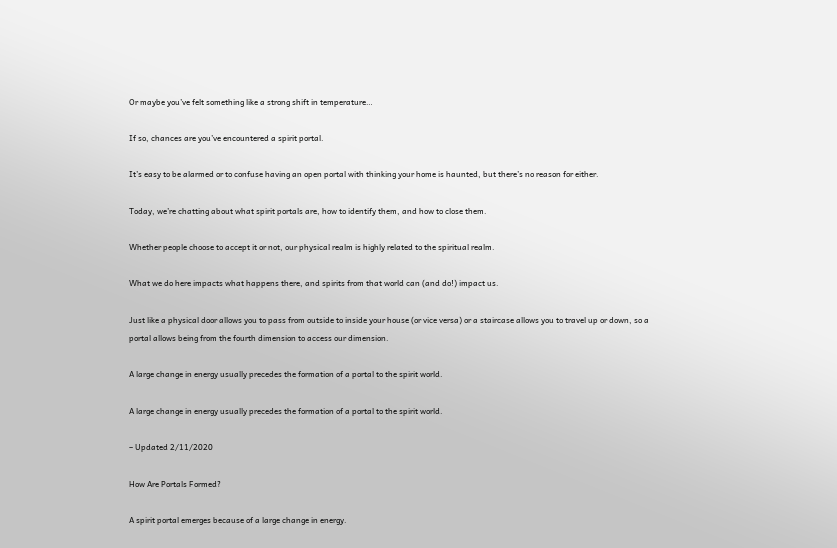Or maybe you’ve felt something like a strong shift in temperature…

If so, chances are you’ve encountered a spirit portal.

It’s easy to be alarmed or to confuse having an open portal with thinking your home is haunted, but there’s no reason for either.

Today, we’re chatting about what spirit portals are, how to identify them, and how to close them.

Whether people choose to accept it or not, our physical realm is highly related to the spiritual realm.

What we do here impacts what happens there, and spirits from that world can (and do!) impact us.

Just like a physical door allows you to pass from outside to inside your house (or vice versa) or a staircase allows you to travel up or down, so a portal allows being from the fourth dimension to access our dimension.

A large change in energy usually precedes the formation of a portal to the spirit world.

A large change in energy usually precedes the formation of a portal to the spirit world.

– Updated 2/11/2020

How Are Portals Formed?

A spirit portal emerges because of a large change in energy.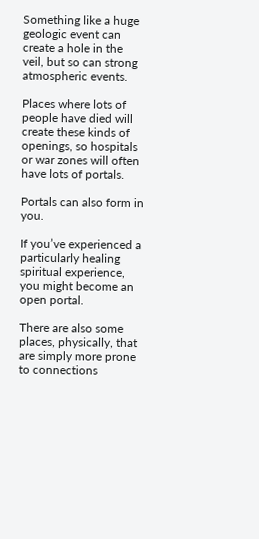Something like a huge geologic event can create a hole in the veil, but so can strong atmospheric events.

Places where lots of people have died will create these kinds of openings, so hospitals or war zones will often have lots of portals.

Portals can also form in you.

If you’ve experienced a particularly healing spiritual experience, you might become an open portal.

There are also some places, physically, that are simply more prone to connections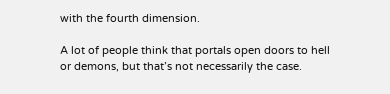with the fourth dimension.

A lot of people think that portals open doors to hell or demons, but that’s not necessarily the case.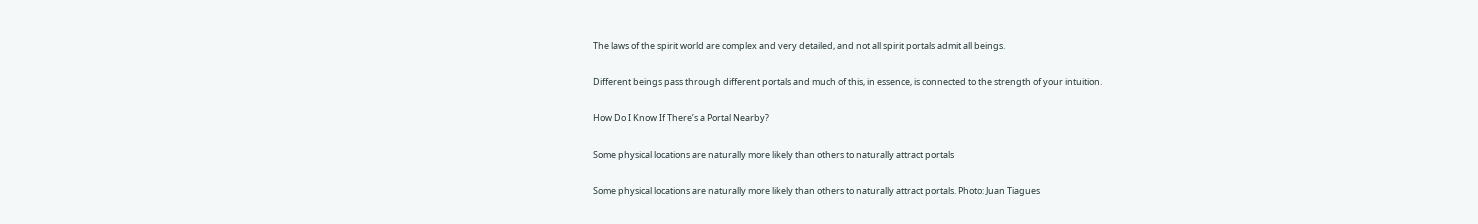The laws of the spirit world are complex and very detailed, and not all spirit portals admit all beings.

Different beings pass through different portals and much of this, in essence, is connected to the strength of your intuition.

How Do I Know If There’s a Portal Nearby?

Some physical locations are naturally more likely than others to naturally attract portals

Some physical locations are naturally more likely than others to naturally attract portals. Photo: Juan Tiagues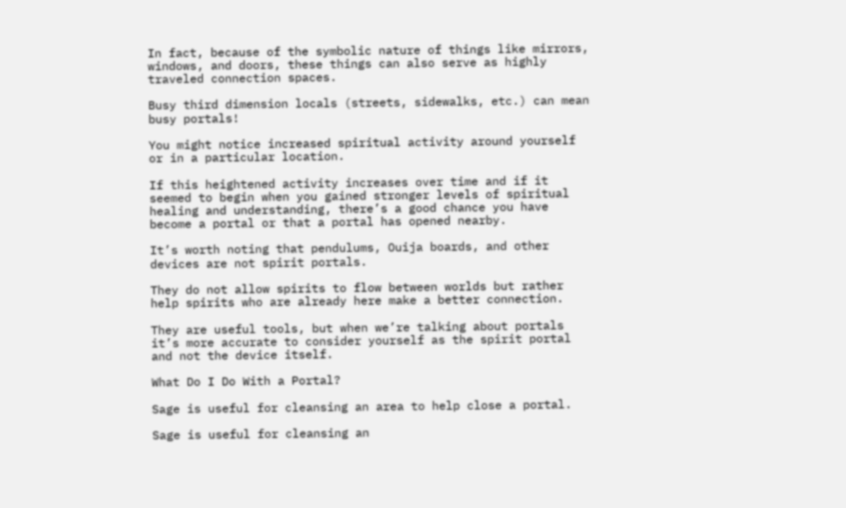In fact, because of the symbolic nature of things like mirrors, windows, and doors, these things can also serve as highly traveled connection spaces.

Busy third dimension locals (streets, sidewalks, etc.) can mean busy portals!

You might notice increased spiritual activity around yourself or in a particular location.

If this heightened activity increases over time and if it seemed to begin when you gained stronger levels of spiritual healing and understanding, there’s a good chance you have become a portal or that a portal has opened nearby.

It’s worth noting that pendulums, Ouija boards, and other devices are not spirit portals.

They do not allow spirits to flow between worlds but rather help spirits who are already here make a better connection.

They are useful tools, but when we’re talking about portals it’s more accurate to consider yourself as the spirit portal and not the device itself.

What Do I Do With a Portal?

Sage is useful for cleansing an area to help close a portal.

Sage is useful for cleansing an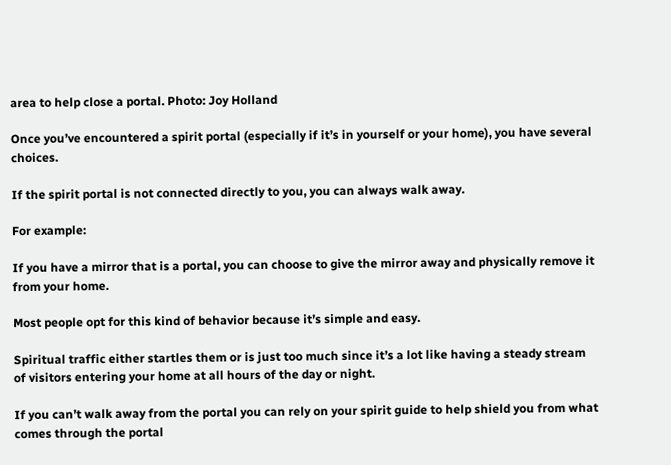area to help close a portal. Photo: Joy Holland

Once you’ve encountered a spirit portal (especially if it’s in yourself or your home), you have several choices.

If the spirit portal is not connected directly to you, you can always walk away.

For example:

If you have a mirror that is a portal, you can choose to give the mirror away and physically remove it from your home.

Most people opt for this kind of behavior because it’s simple and easy.

Spiritual traffic either startles them or is just too much since it’s a lot like having a steady stream of visitors entering your home at all hours of the day or night.

If you can’t walk away from the portal you can rely on your spirit guide to help shield you from what comes through the portal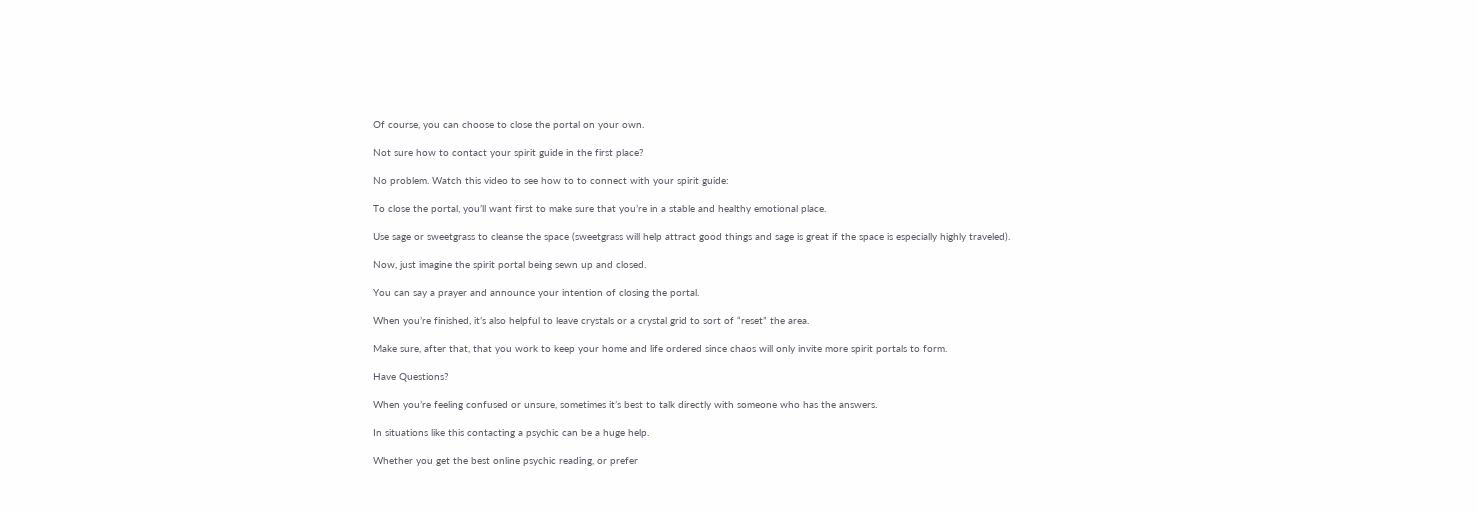Of course, you can choose to close the portal on your own.

Not sure how to contact your spirit guide in the first place?

No problem. Watch this video to see how to to connect with your spirit guide:

To close the portal, you’ll want first to make sure that you’re in a stable and healthy emotional place.

Use sage or sweetgrass to cleanse the space (sweetgrass will help attract good things and sage is great if the space is especially highly traveled).

Now, just imagine the spirit portal being sewn up and closed.

You can say a prayer and announce your intention of closing the portal.

When you’re finished, it’s also helpful to leave crystals or a crystal grid to sort of “reset” the area.

Make sure, after that, that you work to keep your home and life ordered since chaos will only invite more spirit portals to form.

Have Questions?

When you’re feeling confused or unsure, sometimes it’s best to talk directly with someone who has the answers.

In situations like this contacting a psychic can be a huge help.

Whether you get the best online psychic reading, or prefer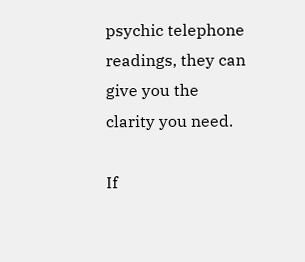psychic telephone readings, they can give you the clarity you need.

If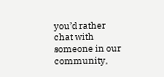you’d rather chat with someone in our community,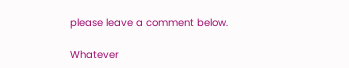please leave a comment below.

Whatever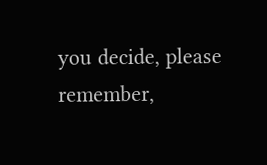you decide, please remember,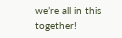we’re all in this together!